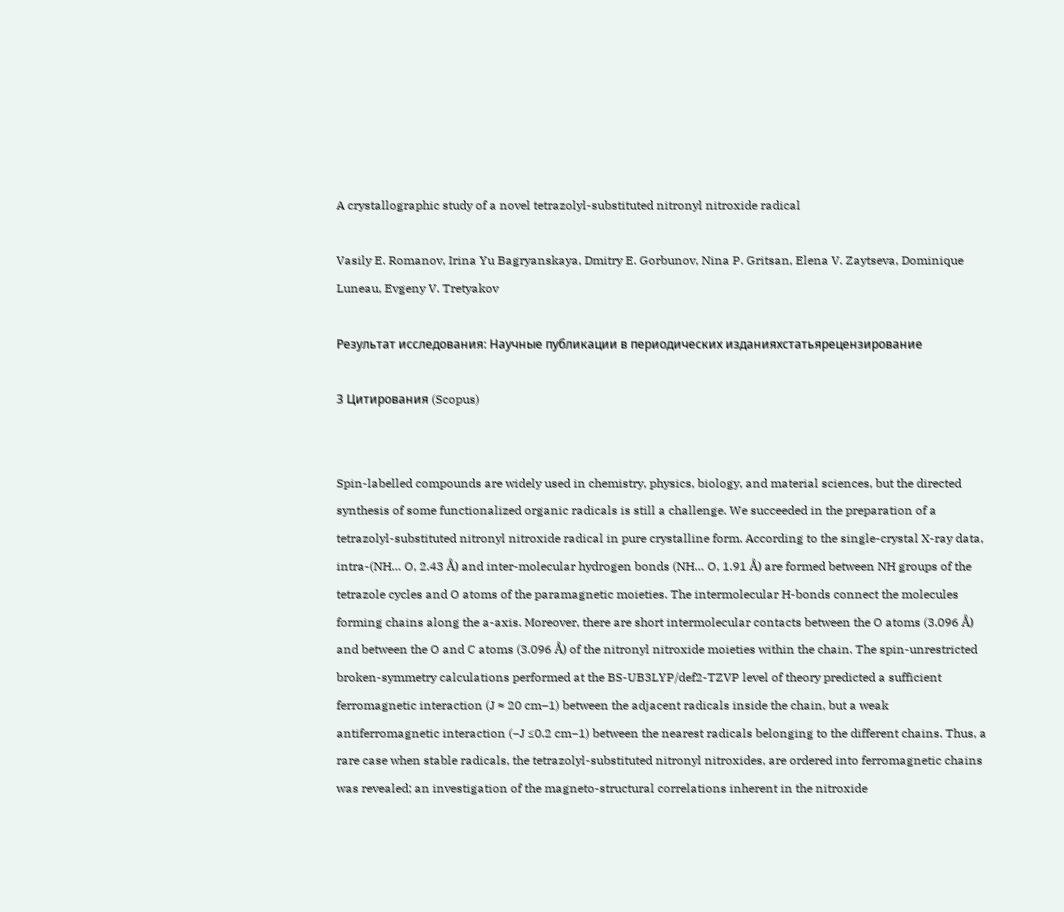A crystallographic study of a novel tetrazolyl-substituted nitronyl nitroxide radical

Vasily E. Romanov, Irina Yu Bagryanskaya, Dmitry E. Gorbunov, Nina P. Gritsan, Elena V. Zaytseva, Dominique Luneau, Evgeny V. Tretyakov

Результат исследования: Научные публикации в периодических изданияхстатьярецензирование

3 Цитирования (Scopus)


Spin-labelled compounds are widely used in chemistry, physics, biology, and material sciences, but the directed synthesis of some functionalized organic radicals is still a challenge. We succeeded in the preparation of a tetrazolyl-substituted nitronyl nitroxide radical in pure crystalline form. According to the single-crystal X-ray data, intra-(NH… O, 2.43 Å) and inter-molecular hydrogen bonds (NH… O, 1.91 Å) are formed between NH groups of the tetrazole cycles and O atoms of the paramagnetic moieties. The intermolecular H-bonds connect the molecules forming chains along the a-axis. Moreover, there are short intermolecular contacts between the O atoms (3.096 Å) and between the O and C atoms (3.096 Å) of the nitronyl nitroxide moieties within the chain. The spin-unrestricted broken-symmetry calculations performed at the BS-UB3LYP/def2-TZVP level of theory predicted a sufficient ferromagnetic interaction (J ≈ 20 cm–1) between the adjacent radicals inside the chain, but a weak antiferromagnetic interaction (−J ≤0.2 cm−1) between the nearest radicals belonging to the different chains. Thus, a rare case when stable radicals, the tetrazolyl-substituted nitronyl nitroxides, are ordered into ferromagnetic chains was revealed; an investigation of the magneto-structural correlations inherent in the nitroxide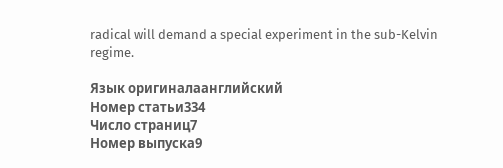radical will demand a special experiment in the sub-Kelvin regime.

Язык оригиналаанглийский
Номер статьи334
Число страниц7
Номер выпуска9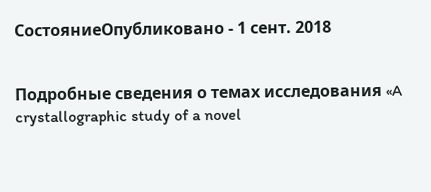СостояниеОпубликовано - 1 сент. 2018


Подробные сведения о темах исследования «A crystallographic study of a novel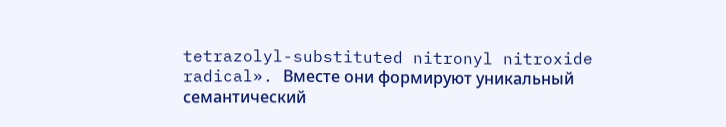tetrazolyl-substituted nitronyl nitroxide radical». Вместе они формируют уникальный семантический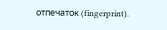отпечаток (fingerprint).